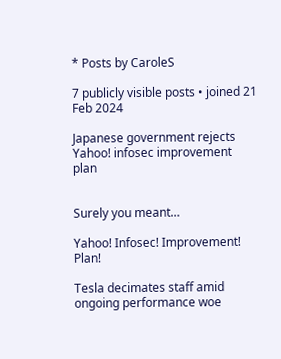* Posts by CaroleS

7 publicly visible posts • joined 21 Feb 2024

Japanese government rejects Yahoo! infosec improvement plan


Surely you meant…

Yahoo! Infosec! Improvement! Plan!

Tesla decimates staff amid ongoing performance woe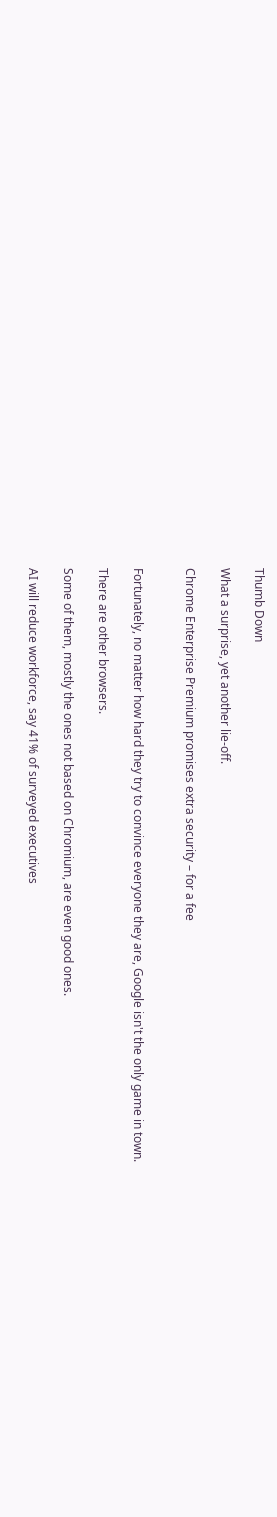Thumb Down

What a surprise, yet another lie-off.

Chrome Enterprise Premium promises extra security – for a fee


Fortunately, no matter how hard they try to convince everyone they are, Google isn't the only game in town.

There are other browsers.

Some of them, mostly the ones not based on Chromium, are even good ones.

AI will reduce workforce, say 41% of surveyed executives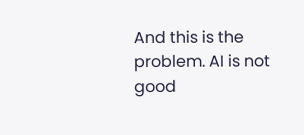And this is the problem. AI is not good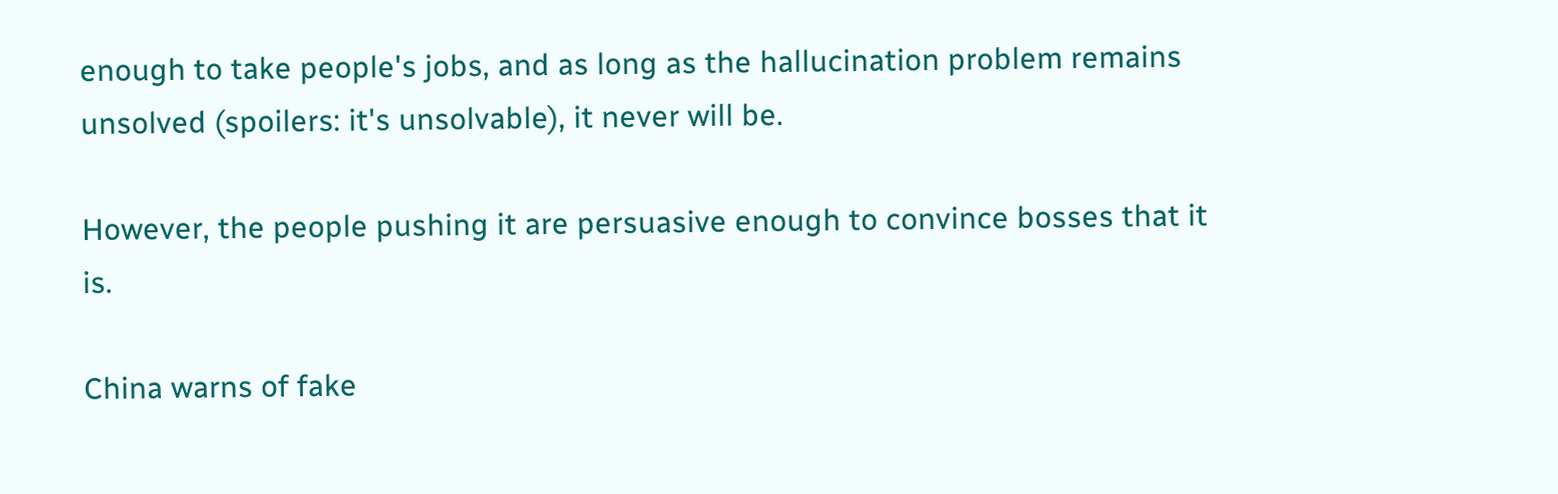enough to take people's jobs, and as long as the hallucination problem remains unsolved (spoilers: it's unsolvable), it never will be.

However, the people pushing it are persuasive enough to convince bosses that it is.

China warns of fake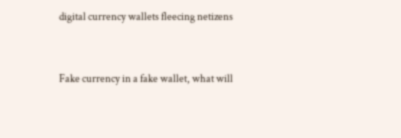digital currency wallets fleecing netizens


Fake currency in a fake wallet, what will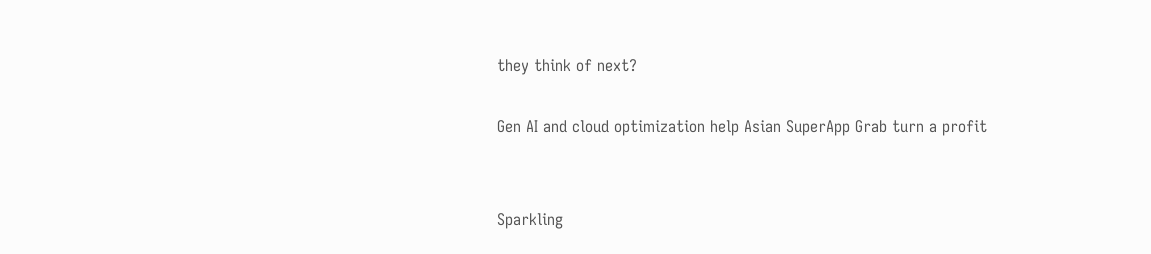they think of next?

Gen AI and cloud optimization help Asian SuperApp Grab turn a profit


Sparkling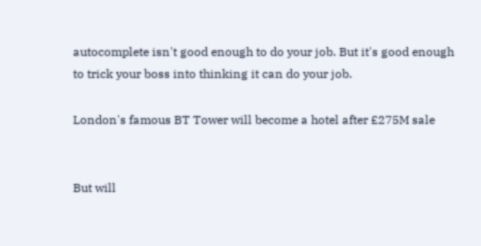autocomplete isn't good enough to do your job. But it's good enough to trick your boss into thinking it can do your job.

London's famous BT Tower will become a hotel after £275M sale


But will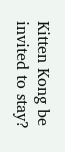Kitten Kong be invited to stay?